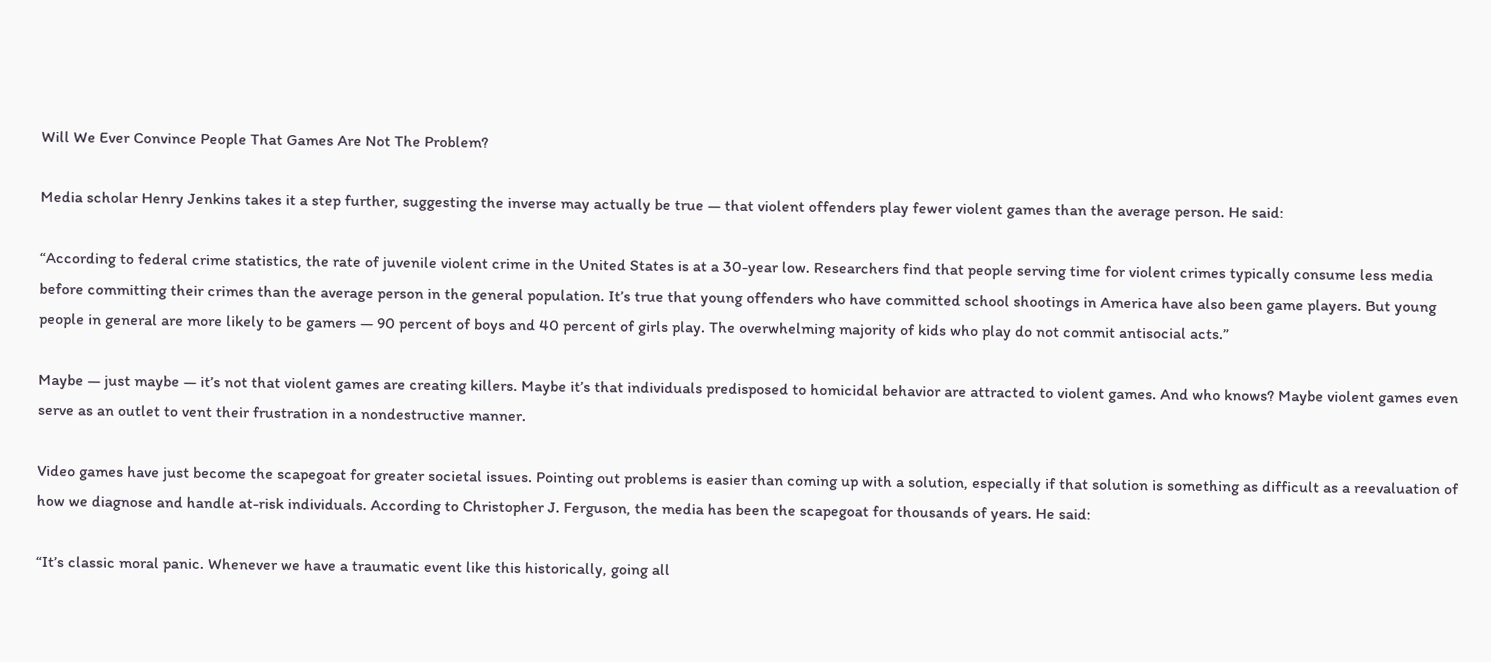Will We Ever Convince People That Games Are Not The Problem?

Media scholar Henry Jenkins takes it a step further, suggesting the inverse may actually be true — that violent offenders play fewer violent games than the average person. He said:

“According to federal crime statistics, the rate of juvenile violent crime in the United States is at a 30-year low. Researchers find that people serving time for violent crimes typically consume less media before committing their crimes than the average person in the general population. It’s true that young offenders who have committed school shootings in America have also been game players. But young people in general are more likely to be gamers — 90 percent of boys and 40 percent of girls play. The overwhelming majority of kids who play do not commit antisocial acts.”

Maybe — just maybe — it’s not that violent games are creating killers. Maybe it’s that individuals predisposed to homicidal behavior are attracted to violent games. And who knows? Maybe violent games even serve as an outlet to vent their frustration in a nondestructive manner.

Video games have just become the scapegoat for greater societal issues. Pointing out problems is easier than coming up with a solution, especially if that solution is something as difficult as a reevaluation of how we diagnose and handle at-risk individuals. According to Christopher J. Ferguson, the media has been the scapegoat for thousands of years. He said:

“It’s classic moral panic. Whenever we have a traumatic event like this historically, going all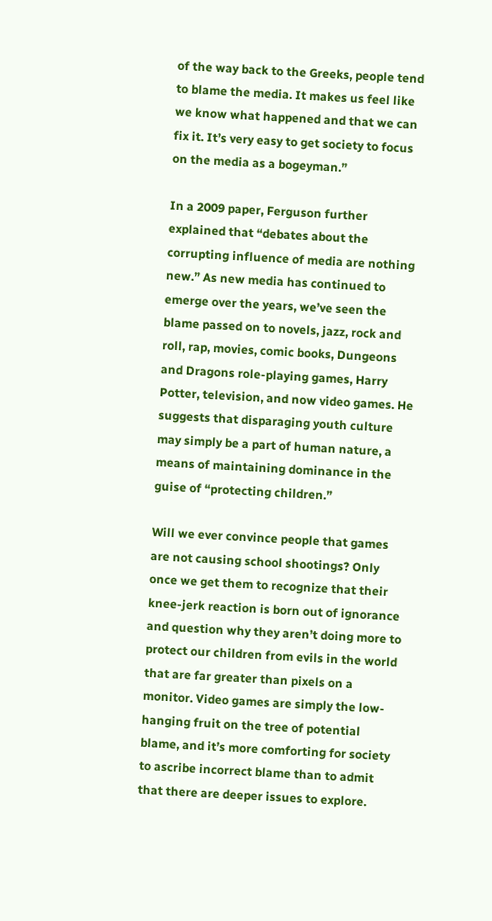of the way back to the Greeks, people tend to blame the media. It makes us feel like we know what happened and that we can fix it. It’s very easy to get society to focus on the media as a bogeyman.”

In a 2009 paper, Ferguson further explained that “debates about the corrupting influence of media are nothing new.” As new media has continued to emerge over the years, we’ve seen the blame passed on to novels, jazz, rock and roll, rap, movies, comic books, Dungeons and Dragons role-playing games, Harry Potter, television, and now video games. He suggests that disparaging youth culture may simply be a part of human nature, a means of maintaining dominance in the guise of “protecting children.”

Will we ever convince people that games are not causing school shootings? Only once we get them to recognize that their knee-jerk reaction is born out of ignorance and question why they aren’t doing more to protect our children from evils in the world that are far greater than pixels on a monitor. Video games are simply the low-hanging fruit on the tree of potential blame, and it’s more comforting for society to ascribe incorrect blame than to admit that there are deeper issues to explore.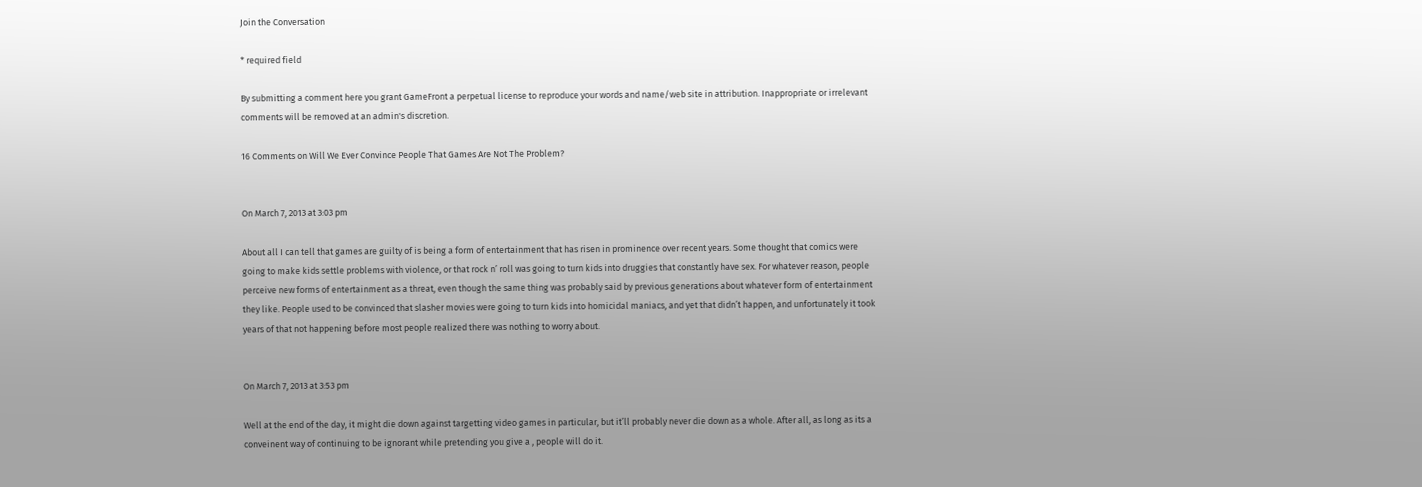Join the Conversation

* required field

By submitting a comment here you grant GameFront a perpetual license to reproduce your words and name/web site in attribution. Inappropriate or irrelevant comments will be removed at an admin's discretion.

16 Comments on Will We Ever Convince People That Games Are Not The Problem?


On March 7, 2013 at 3:03 pm

About all I can tell that games are guilty of is being a form of entertainment that has risen in prominence over recent years. Some thought that comics were going to make kids settle problems with violence, or that rock n’ roll was going to turn kids into druggies that constantly have sex. For whatever reason, people perceive new forms of entertainment as a threat, even though the same thing was probably said by previous generations about whatever form of entertainment they like. People used to be convinced that slasher movies were going to turn kids into homicidal maniacs, and yet that didn’t happen, and unfortunately it took years of that not happening before most people realized there was nothing to worry about.


On March 7, 2013 at 3:53 pm

Well at the end of the day, it might die down against targetting video games in particular, but it’ll probably never die down as a whole. After all, as long as its a conveinent way of continuing to be ignorant while pretending you give a , people will do it.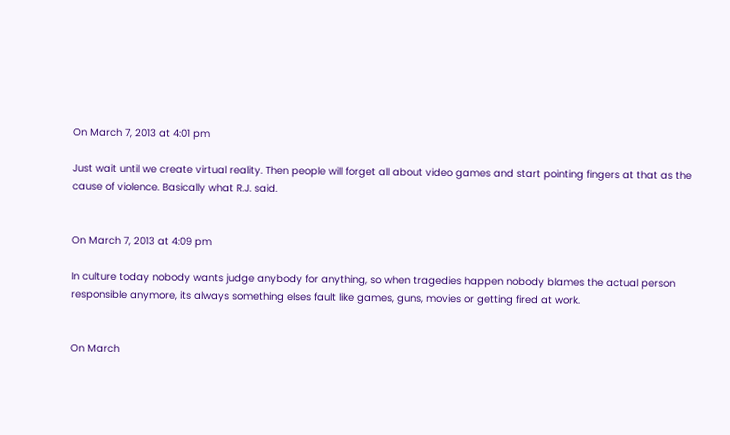On March 7, 2013 at 4:01 pm

Just wait until we create virtual reality. Then people will forget all about video games and start pointing fingers at that as the cause of violence. Basically what R.J. said.


On March 7, 2013 at 4:09 pm

In culture today nobody wants judge anybody for anything, so when tragedies happen nobody blames the actual person responsible anymore, its always something elses fault like games, guns, movies or getting fired at work.


On March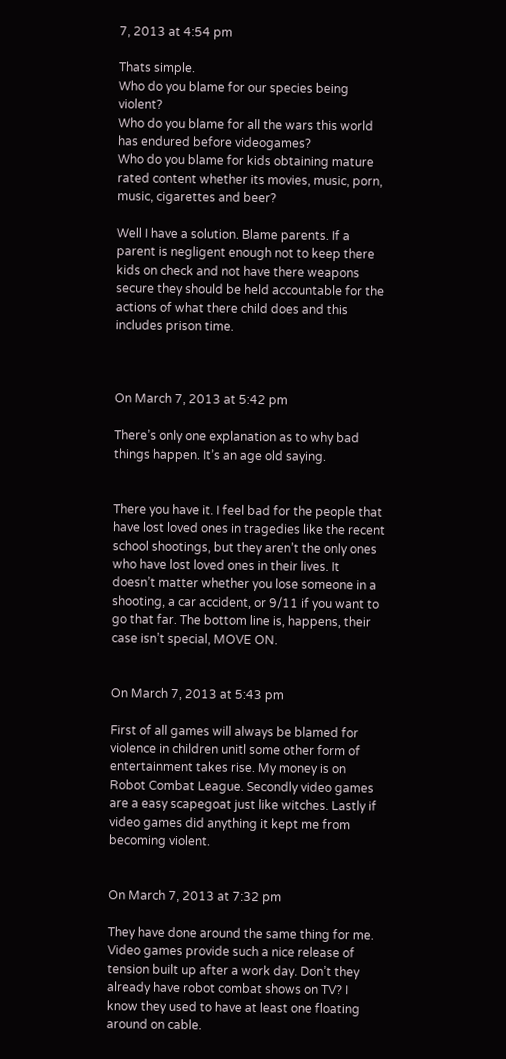7, 2013 at 4:54 pm

Thats simple.
Who do you blame for our species being violent?
Who do you blame for all the wars this world has endured before videogames?
Who do you blame for kids obtaining mature rated content whether its movies, music, porn, music, cigarettes and beer?

Well I have a solution. Blame parents. If a parent is negligent enough not to keep there kids on check and not have there weapons secure they should be held accountable for the actions of what there child does and this includes prison time.



On March 7, 2013 at 5:42 pm

There’s only one explanation as to why bad things happen. It’s an age old saying.


There you have it. I feel bad for the people that have lost loved ones in tragedies like the recent school shootings, but they aren’t the only ones who have lost loved ones in their lives. It doesn’t matter whether you lose someone in a shooting, a car accident, or 9/11 if you want to go that far. The bottom line is, happens, their case isn’t special, MOVE ON.


On March 7, 2013 at 5:43 pm

First of all games will always be blamed for violence in children unitl some other form of entertainment takes rise. My money is on Robot Combat League. Secondly video games are a easy scapegoat just like witches. Lastly if video games did anything it kept me from becoming violent.


On March 7, 2013 at 7:32 pm

They have done around the same thing for me. Video games provide such a nice release of tension built up after a work day. Don’t they already have robot combat shows on TV? I know they used to have at least one floating around on cable.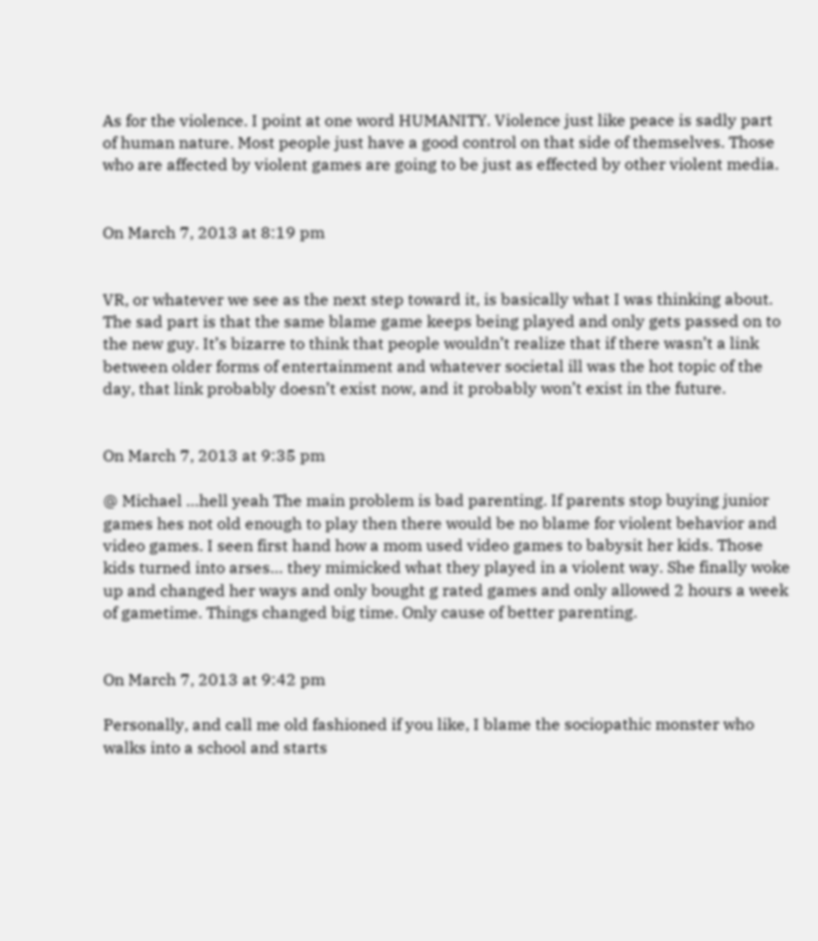As for the violence. I point at one word HUMANITY. Violence just like peace is sadly part of human nature. Most people just have a good control on that side of themselves. Those who are affected by violent games are going to be just as effected by other violent media.


On March 7, 2013 at 8:19 pm


VR, or whatever we see as the next step toward it, is basically what I was thinking about. The sad part is that the same blame game keeps being played and only gets passed on to the new guy. It’s bizarre to think that people wouldn’t realize that if there wasn’t a link between older forms of entertainment and whatever societal ill was the hot topic of the day, that link probably doesn’t exist now, and it probably won’t exist in the future.


On March 7, 2013 at 9:35 pm

@ Michael …hell yeah The main problem is bad parenting. If parents stop buying junior games hes not old enough to play then there would be no blame for violent behavior and video games. I seen first hand how a mom used video games to babysit her kids. Those kids turned into arses… they mimicked what they played in a violent way. She finally woke up and changed her ways and only bought g rated games and only allowed 2 hours a week of gametime. Things changed big time. Only cause of better parenting.


On March 7, 2013 at 9:42 pm

Personally, and call me old fashioned if you like, I blame the sociopathic monster who walks into a school and starts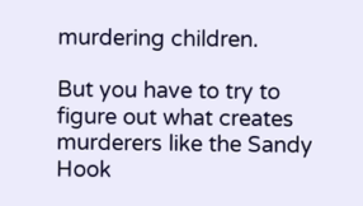murdering children.

But you have to try to figure out what creates murderers like the Sandy Hook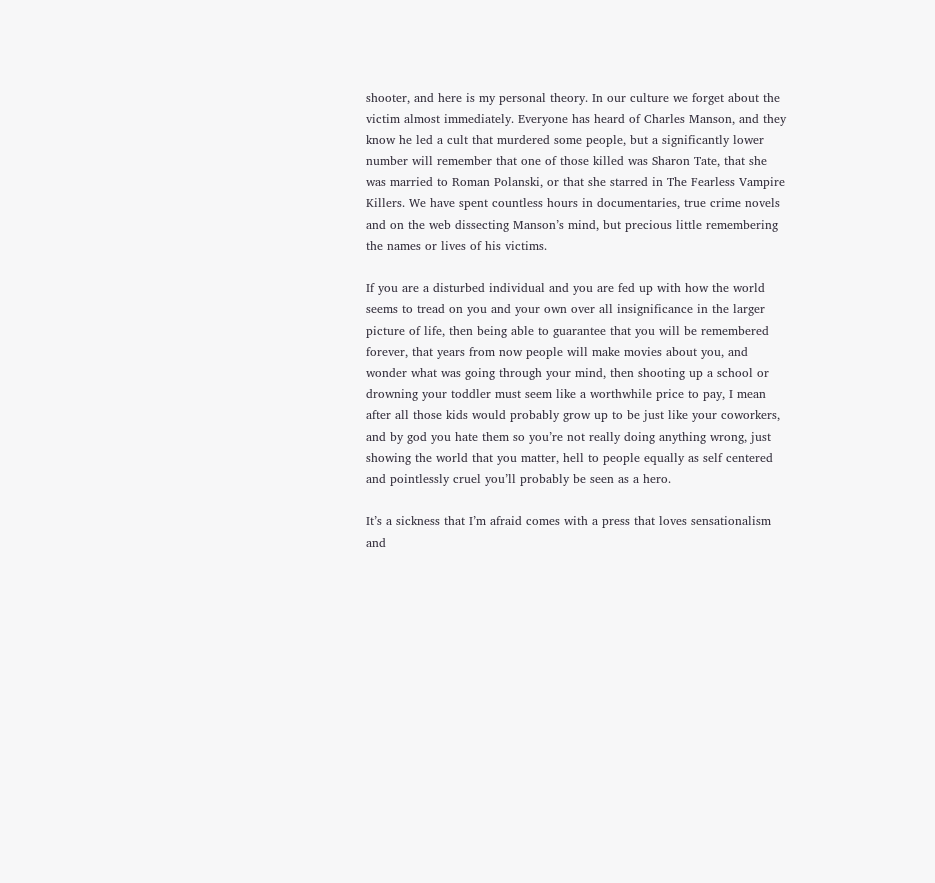shooter, and here is my personal theory. In our culture we forget about the victim almost immediately. Everyone has heard of Charles Manson, and they know he led a cult that murdered some people, but a significantly lower number will remember that one of those killed was Sharon Tate, that she was married to Roman Polanski, or that she starred in The Fearless Vampire Killers. We have spent countless hours in documentaries, true crime novels and on the web dissecting Manson’s mind, but precious little remembering the names or lives of his victims.

If you are a disturbed individual and you are fed up with how the world seems to tread on you and your own over all insignificance in the larger picture of life, then being able to guarantee that you will be remembered forever, that years from now people will make movies about you, and wonder what was going through your mind, then shooting up a school or drowning your toddler must seem like a worthwhile price to pay, I mean after all those kids would probably grow up to be just like your coworkers, and by god you hate them so you’re not really doing anything wrong, just showing the world that you matter, hell to people equally as self centered and pointlessly cruel you’ll probably be seen as a hero.

It’s a sickness that I’m afraid comes with a press that loves sensationalism and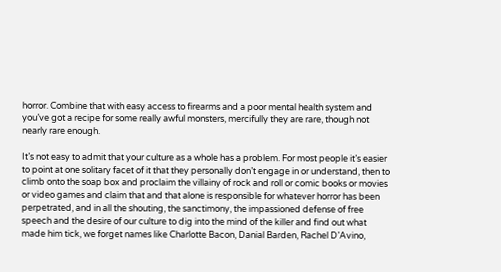horror. Combine that with easy access to firearms and a poor mental health system and you’ve got a recipe for some really awful monsters, mercifully they are rare, though not nearly rare enough.

It’s not easy to admit that your culture as a whole has a problem. For most people it’s easier to point at one solitary facet of it that they personally don’t engage in or understand, then to climb onto the soap box and proclaim the villainy of rock and roll or comic books or movies or video games and claim that and that alone is responsible for whatever horror has been perpetrated, and in all the shouting, the sanctimony, the impassioned defense of free speech and the desire of our culture to dig into the mind of the killer and find out what made him tick, we forget names like Charlotte Bacon, Danial Barden, Rachel D’Avino,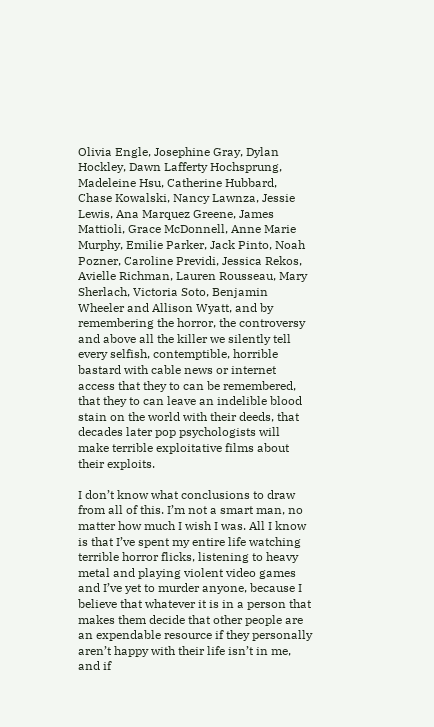Olivia Engle, Josephine Gray, Dylan Hockley, Dawn Lafferty Hochsprung, Madeleine Hsu, Catherine Hubbard, Chase Kowalski, Nancy Lawnza, Jessie Lewis, Ana Marquez Greene, James Mattioli, Grace McDonnell, Anne Marie Murphy, Emilie Parker, Jack Pinto, Noah Pozner, Caroline Previdi, Jessica Rekos, Avielle Richman, Lauren Rousseau, Mary Sherlach, Victoria Soto, Benjamin Wheeler and Allison Wyatt, and by remembering the horror, the controversy and above all the killer we silently tell every selfish, contemptible, horrible bastard with cable news or internet access that they to can be remembered, that they to can leave an indelible blood stain on the world with their deeds, that decades later pop psychologists will make terrible exploitative films about their exploits.

I don’t know what conclusions to draw from all of this. I’m not a smart man, no matter how much I wish I was. All I know is that I’ve spent my entire life watching terrible horror flicks, listening to heavy metal and playing violent video games and I’ve yet to murder anyone, because I believe that whatever it is in a person that makes them decide that other people are an expendable resource if they personally aren’t happy with their life isn’t in me, and if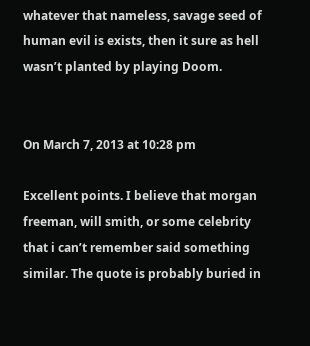whatever that nameless, savage seed of human evil is exists, then it sure as hell wasn’t planted by playing Doom.


On March 7, 2013 at 10:28 pm

Excellent points. I believe that morgan freeman, will smith, or some celebrity that i can’t remember said something similar. The quote is probably buried in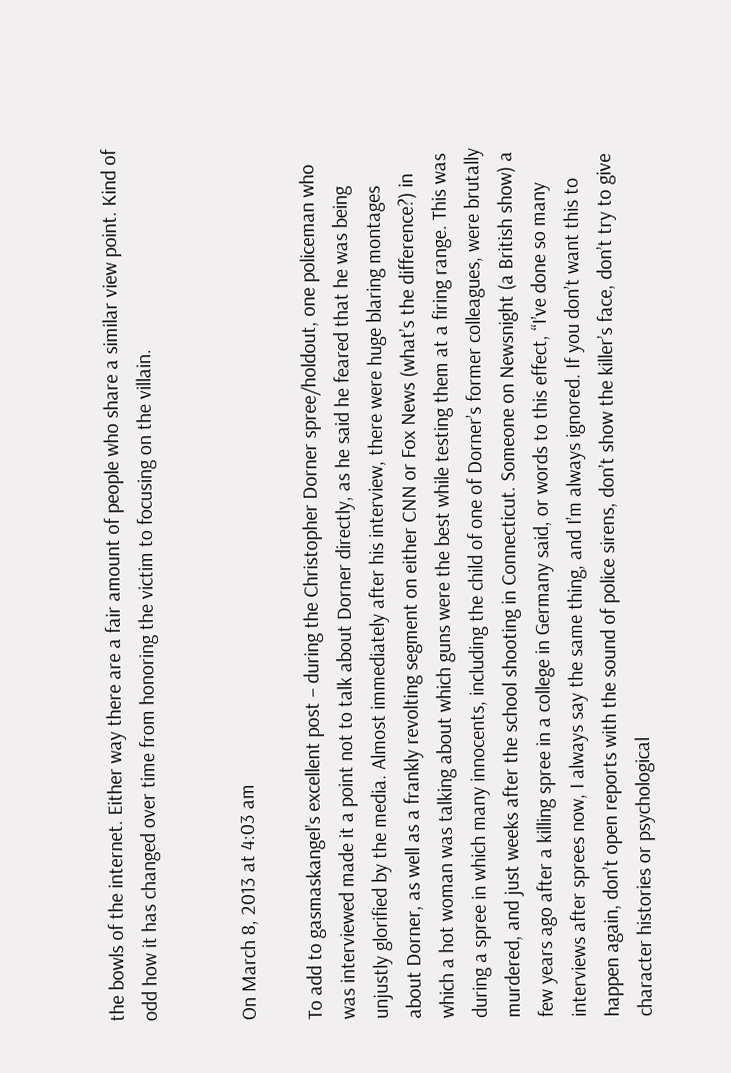the bowls of the internet. Either way there are a fair amount of people who share a similar view point. Kind of odd how it has changed over time from honoring the victim to focusing on the villain.


On March 8, 2013 at 4:03 am

To add to gasmaskangel’s excellent post – during the Christopher Dorner spree/holdout, one policeman who was interviewed made it a point not to talk about Dorner directly, as he said he feared that he was being unjustly glorified by the media. Almost immediately after his interview, there were huge blaring montages about Dorner, as well as a frankly revolting segment on either CNN or Fox News (what’s the difference?) in which a hot woman was talking about which guns were the best while testing them at a firing range. This was during a spree in which many innocents, including the child of one of Dorner’s former colleagues, were brutally murdered, and just weeks after the school shooting in Connecticut. Someone on Newsnight (a British show) a few years ago after a killing spree in a college in Germany said, or words to this effect, “I’ve done so many interviews after sprees now, I always say the same thing, and I’m always ignored. If you don’t want this to happen again, don’t open reports with the sound of police sirens, don’t show the killer’s face, don’t try to give character histories or psychological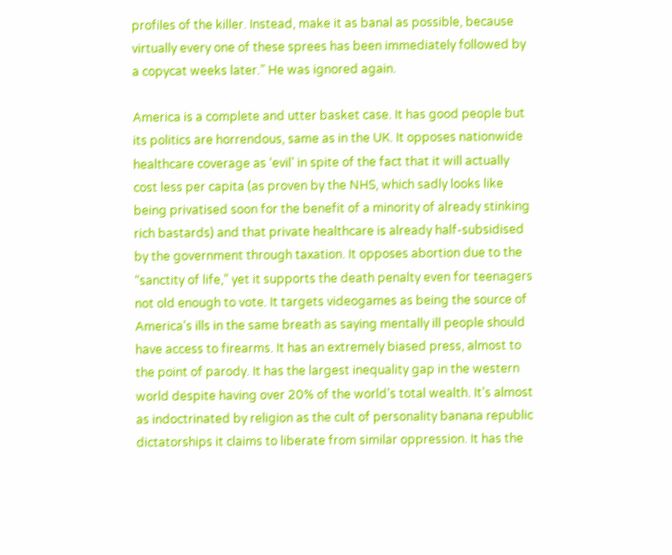profiles of the killer. Instead, make it as banal as possible, because virtually every one of these sprees has been immediately followed by a copycat weeks later.” He was ignored again.

America is a complete and utter basket case. It has good people but its politics are horrendous, same as in the UK. It opposes nationwide healthcare coverage as ‘evil’ in spite of the fact that it will actually cost less per capita (as proven by the NHS, which sadly looks like being privatised soon for the benefit of a minority of already stinking rich bastards) and that private healthcare is already half-subsidised by the government through taxation. It opposes abortion due to the “sanctity of life,” yet it supports the death penalty even for teenagers not old enough to vote. It targets videogames as being the source of America’s ills in the same breath as saying mentally ill people should have access to firearms. It has an extremely biased press, almost to the point of parody. It has the largest inequality gap in the western world despite having over 20% of the world’s total wealth. It’s almost as indoctrinated by religion as the cult of personality banana republic dictatorships it claims to liberate from similar oppression. It has the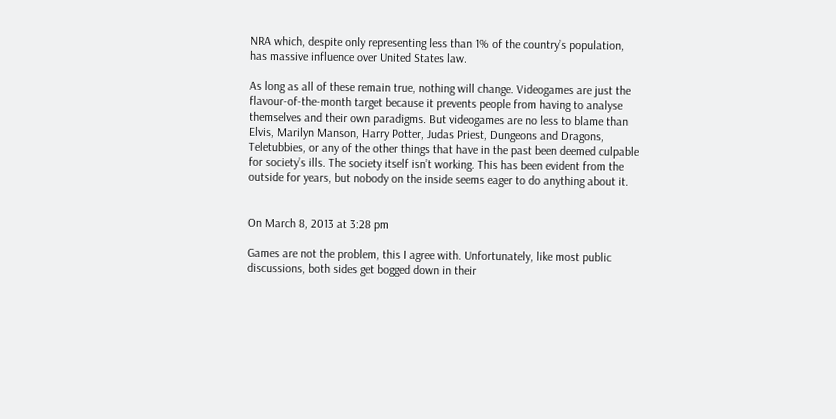NRA which, despite only representing less than 1% of the country’s population, has massive influence over United States law.

As long as all of these remain true, nothing will change. Videogames are just the flavour-of-the-month target because it prevents people from having to analyse themselves and their own paradigms. But videogames are no less to blame than Elvis, Marilyn Manson, Harry Potter, Judas Priest, Dungeons and Dragons, Teletubbies, or any of the other things that have in the past been deemed culpable for society’s ills. The society itself isn’t working. This has been evident from the outside for years, but nobody on the inside seems eager to do anything about it.


On March 8, 2013 at 3:28 pm

Games are not the problem, this I agree with. Unfortunately, like most public discussions, both sides get bogged down in their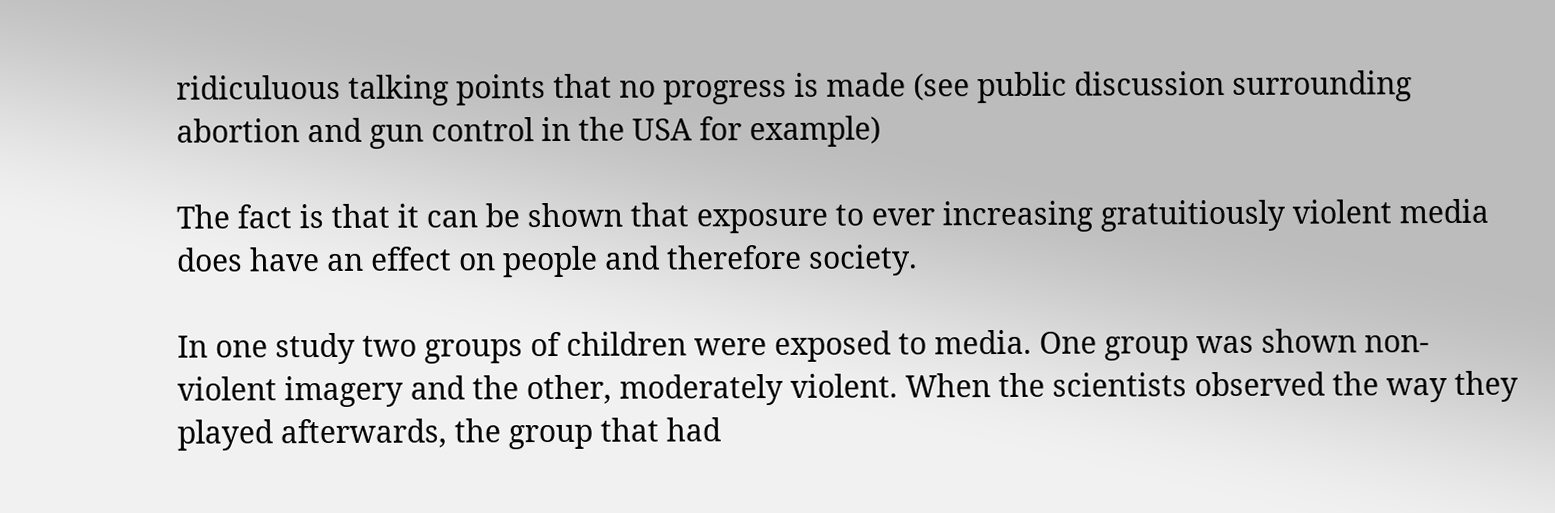ridiculuous talking points that no progress is made (see public discussion surrounding abortion and gun control in the USA for example)

The fact is that it can be shown that exposure to ever increasing gratuitiously violent media does have an effect on people and therefore society.

In one study two groups of children were exposed to media. One group was shown non-violent imagery and the other, moderately violent. When the scientists observed the way they played afterwards, the group that had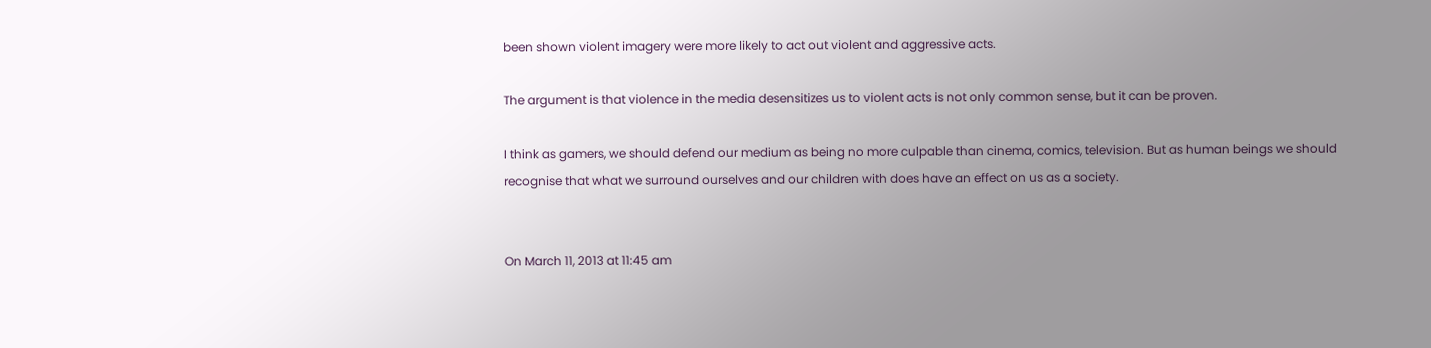been shown violent imagery were more likely to act out violent and aggressive acts.

The argument is that violence in the media desensitizes us to violent acts is not only common sense, but it can be proven.

I think as gamers, we should defend our medium as being no more culpable than cinema, comics, television. But as human beings we should recognise that what we surround ourselves and our children with does have an effect on us as a society.


On March 11, 2013 at 11:45 am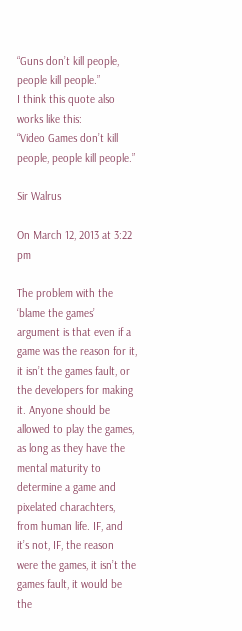“Guns don’t kill people, people kill people.”
I think this quote also works like this:
“Video Games don’t kill people, people kill people.”

Sir Walrus

On March 12, 2013 at 3:22 pm

The problem with the ‘blame the games’ argument is that even if a game was the reason for it, it isn’t the games fault, or the developers for making it. Anyone should be allowed to play the games, as long as they have the mental maturity to determine a game and pixelated charachters, from human life. IF, and it’s not, IF, the reason were the games, it isn’t the games fault, it would be the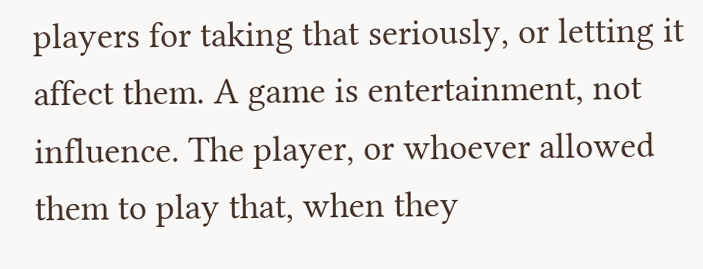players for taking that seriously, or letting it affect them. A game is entertainment, not influence. The player, or whoever allowed them to play that, when they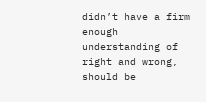didn’t have a firm enough understanding of right and wrong, should be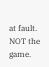at fault. NOT the game.